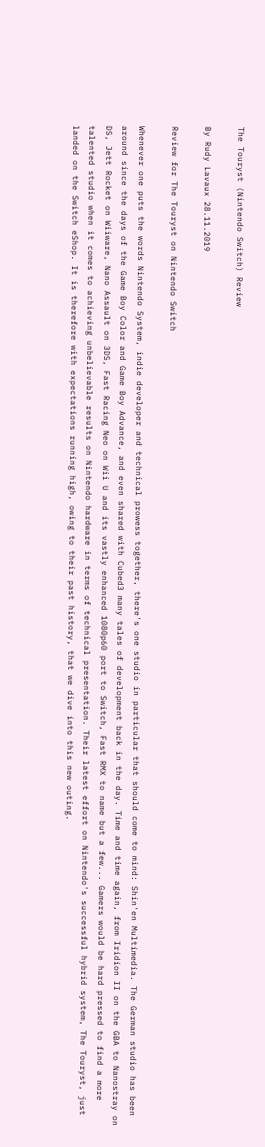The Touryst (Nintendo Switch) Review

By Rudy Lavaux 28.11.2019

Review for The Touryst on Nintendo Switch

Whenever one puts the words Nintendo System, indie developer and technical prowess together, there's one studio in particular that should come to mind: Shin'en Multimedia. The German studio has been around since the days of the Game Boy Color and Game Boy Advance, and even shared with Cubed3 many tales of development back in the day. Time and time again, from Iridion II on the GBA to Nanostray on DS, Jett Rocket on Wiiware, Nano Assault on 3DS, Fast Racing Neo on Wii U and its vastly enhanced 1080p60 port to Switch, Fast RMX to name but a few... Gamers would be hard pressed to find a more talented studio when it comes to achieving unbelievable results on Nintendo hardware in terms of technical presentation. Their latest effort on Nintendo's successful hybrid system, The Touryst, just landed on the Switch eShop. It is therefore with expectations running high, owing to their past history, that we dive into this new outing.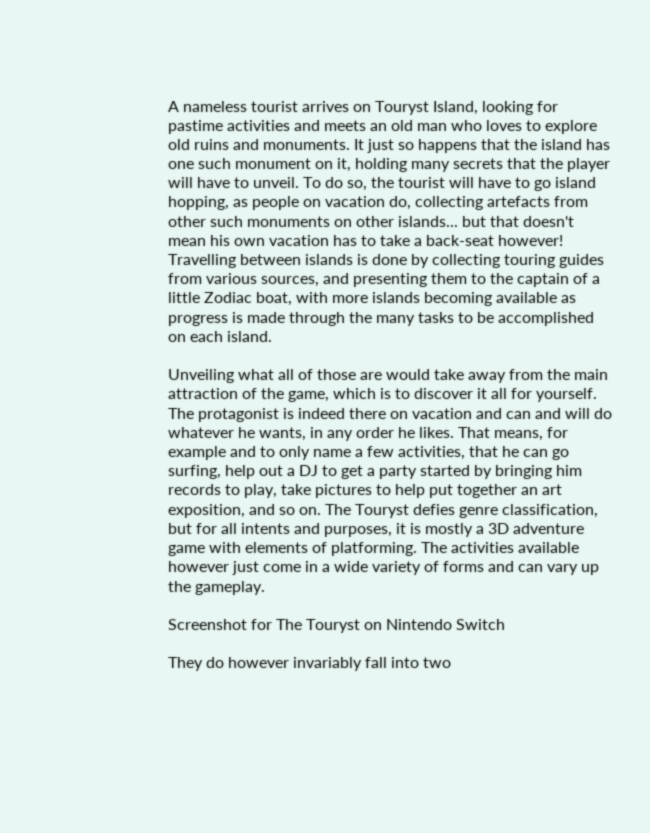A nameless tourist arrives on Touryst Island, looking for pastime activities and meets an old man who loves to explore old ruins and monuments. It just so happens that the island has one such monument on it, holding many secrets that the player will have to unveil. To do so, the tourist will have to go island hopping, as people on vacation do, collecting artefacts from other such monuments on other islands... but that doesn't mean his own vacation has to take a back-seat however! Travelling between islands is done by collecting touring guides from various sources, and presenting them to the captain of a little Zodiac boat, with more islands becoming available as progress is made through the many tasks to be accomplished on each island.

Unveiling what all of those are would take away from the main attraction of the game, which is to discover it all for yourself. The protagonist is indeed there on vacation and can and will do whatever he wants, in any order he likes. That means, for example and to only name a few activities, that he can go surfing, help out a DJ to get a party started by bringing him records to play, take pictures to help put together an art exposition, and so on. The Touryst defies genre classification, but for all intents and purposes, it is mostly a 3D adventure game with elements of platforming. The activities available however just come in a wide variety of forms and can vary up the gameplay.

Screenshot for The Touryst on Nintendo Switch

They do however invariably fall into two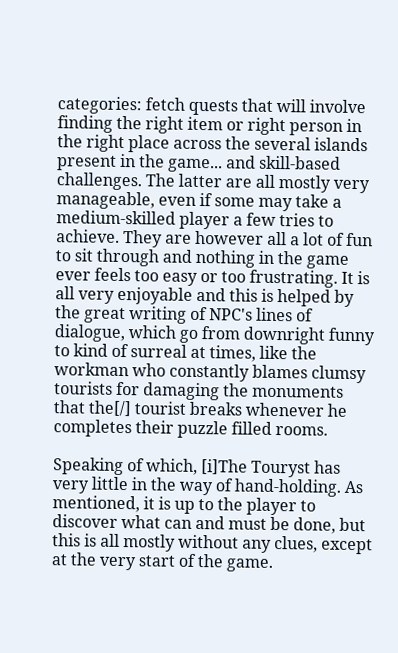categories: fetch quests that will involve finding the right item or right person in the right place across the several islands present in the game... and skill-based challenges. The latter are all mostly very manageable, even if some may take a medium-skilled player a few tries to achieve. They are however all a lot of fun to sit through and nothing in the game ever feels too easy or too frustrating. It is all very enjoyable and this is helped by the great writing of NPC's lines of dialogue, which go from downright funny to kind of surreal at times, like the workman who constantly blames clumsy tourists for damaging the monuments that the[/] tourist breaks whenever he completes their puzzle filled rooms.

Speaking of which, [i]The Touryst has very little in the way of hand-holding. As mentioned, it is up to the player to discover what can and must be done, but this is all mostly without any clues, except at the very start of the game.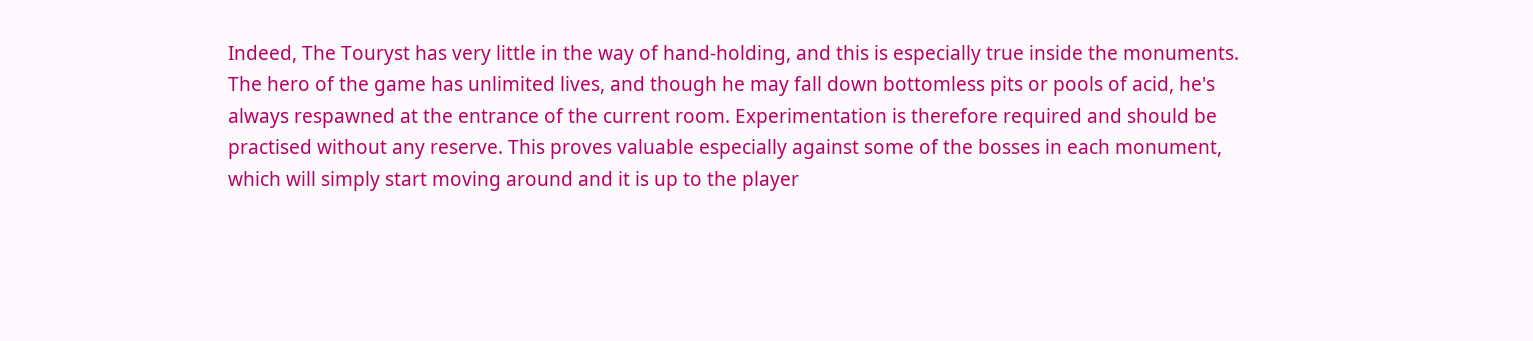Indeed, The Touryst has very little in the way of hand-holding, and this is especially true inside the monuments. The hero of the game has unlimited lives, and though he may fall down bottomless pits or pools of acid, he's always respawned at the entrance of the current room. Experimentation is therefore required and should be practised without any reserve. This proves valuable especially against some of the bosses in each monument, which will simply start moving around and it is up to the player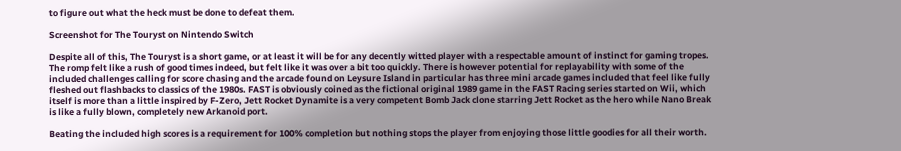to figure out what the heck must be done to defeat them.

Screenshot for The Touryst on Nintendo Switch

Despite all of this, The Touryst is a short game, or at least it will be for any decently witted player with a respectable amount of instinct for gaming tropes. The romp felt like a rush of good times indeed, but felt like it was over a bit too quickly. There is however potential for replayability with some of the included challenges calling for score chasing and the arcade found on Leysure Island in particular has three mini arcade games included that feel like fully fleshed out flashbacks to classics of the 1980s. FAST is obviously coined as the fictional original 1989 game in the FAST Racing series started on Wii, which itself is more than a little inspired by F-Zero, Jett Rocket Dynamite is a very competent Bomb Jack clone starring Jett Rocket as the hero while Nano Break is like a fully blown, completely new Arkanoid port.

Beating the included high scores is a requirement for 100% completion but nothing stops the player from enjoying those little goodies for all their worth.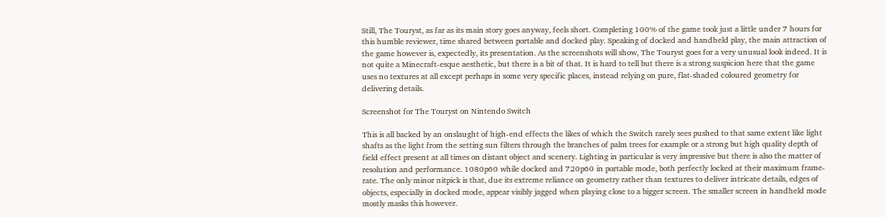Still, The Touryst, as far as its main story goes anyway, feels short. Completing 100% of the game took just a little under 7 hours for this humble reviewer, time shared between portable and docked play. Speaking of docked and handheld play, the main attraction of the game however is, expectedly, its presentation. As the screenshots will show, The Touryst goes for a very unusual look indeed. It is not quite a Minecraft-esque aesthetic, but there is a bit of that. It is hard to tell but there is a strong suspicion here that the game uses no textures at all except perhaps in some very specific places, instead relying on pure, flat-shaded coloured geometry for delivering details.

Screenshot for The Touryst on Nintendo Switch

This is all backed by an onslaught of high-end effects the likes of which the Switch rarely sees pushed to that same extent like light shafts as the light from the setting sun filters through the branches of palm trees for example or a strong but high quality depth of field effect present at all times on distant object and scenery. Lighting in particular is very impressive but there is also the matter of resolution and performance. 1080p60 while docked and 720p60 in portable mode, both perfectly locked at their maximum frame-rate. The only minor nitpick is that, due its extreme reliance on geometry rather than textures to deliver intricate details, edges of objects, especially in docked mode, appear visibly jagged when playing close to a bigger screen. The smaller screen in handheld mode mostly masks this however.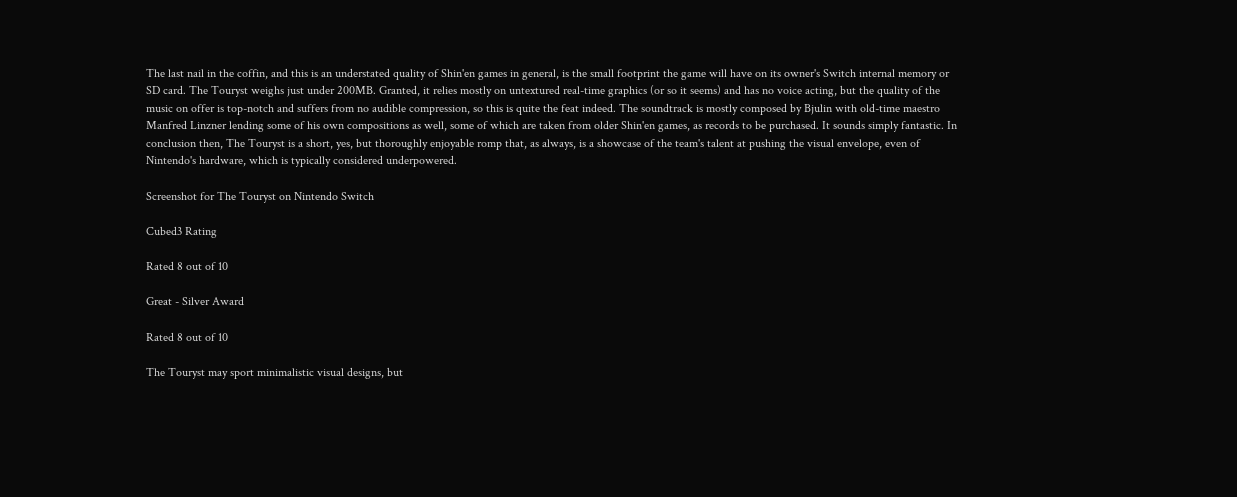The last nail in the coffin, and this is an understated quality of Shin'en games in general, is the small footprint the game will have on its owner's Switch internal memory or SD card. The Touryst weighs just under 200MB. Granted, it relies mostly on untextured real-time graphics (or so it seems) and has no voice acting, but the quality of the music on offer is top-notch and suffers from no audible compression, so this is quite the feat indeed. The soundtrack is mostly composed by Bjulin with old-time maestro Manfred Linzner lending some of his own compositions as well, some of which are taken from older Shin'en games, as records to be purchased. It sounds simply fantastic. In conclusion then, The Touryst is a short, yes, but thoroughly enjoyable romp that, as always, is a showcase of the team's talent at pushing the visual envelope, even of Nintendo's hardware, which is typically considered underpowered.

Screenshot for The Touryst on Nintendo Switch

Cubed3 Rating

Rated 8 out of 10

Great - Silver Award

Rated 8 out of 10

The Touryst may sport minimalistic visual designs, but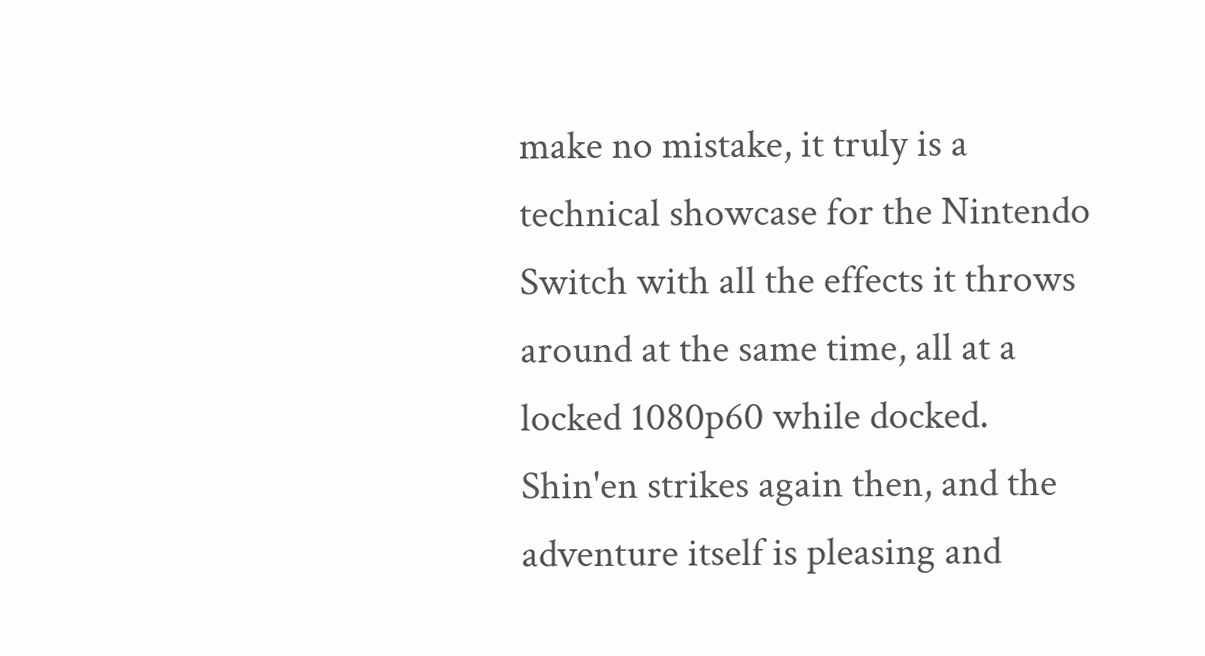make no mistake, it truly is a technical showcase for the Nintendo Switch with all the effects it throws around at the same time, all at a locked 1080p60 while docked. Shin'en strikes again then, and the adventure itself is pleasing and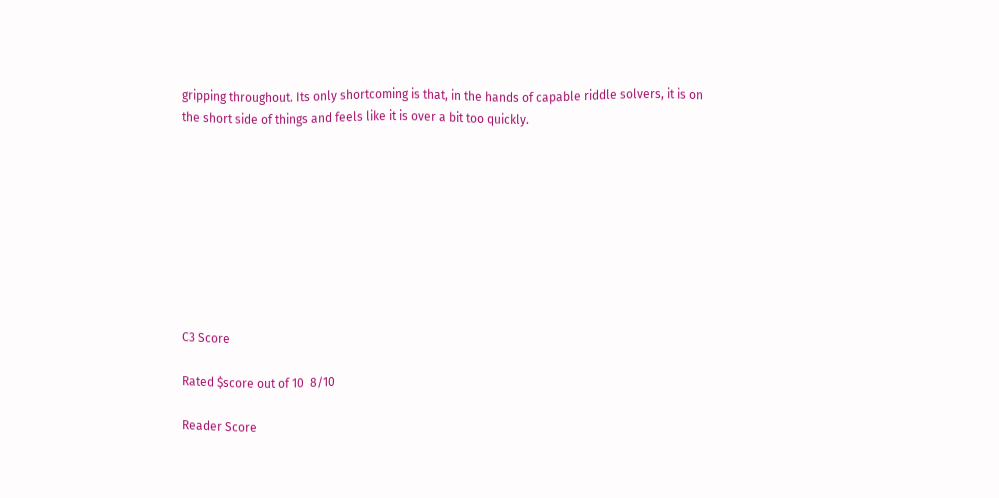gripping throughout. Its only shortcoming is that, in the hands of capable riddle solvers, it is on the short side of things and feels like it is over a bit too quickly.









C3 Score

Rated $score out of 10  8/10

Reader Score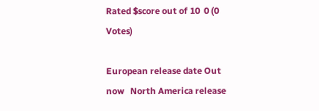Rated $score out of 10  0 (0 Votes)

European release date Out now   North America release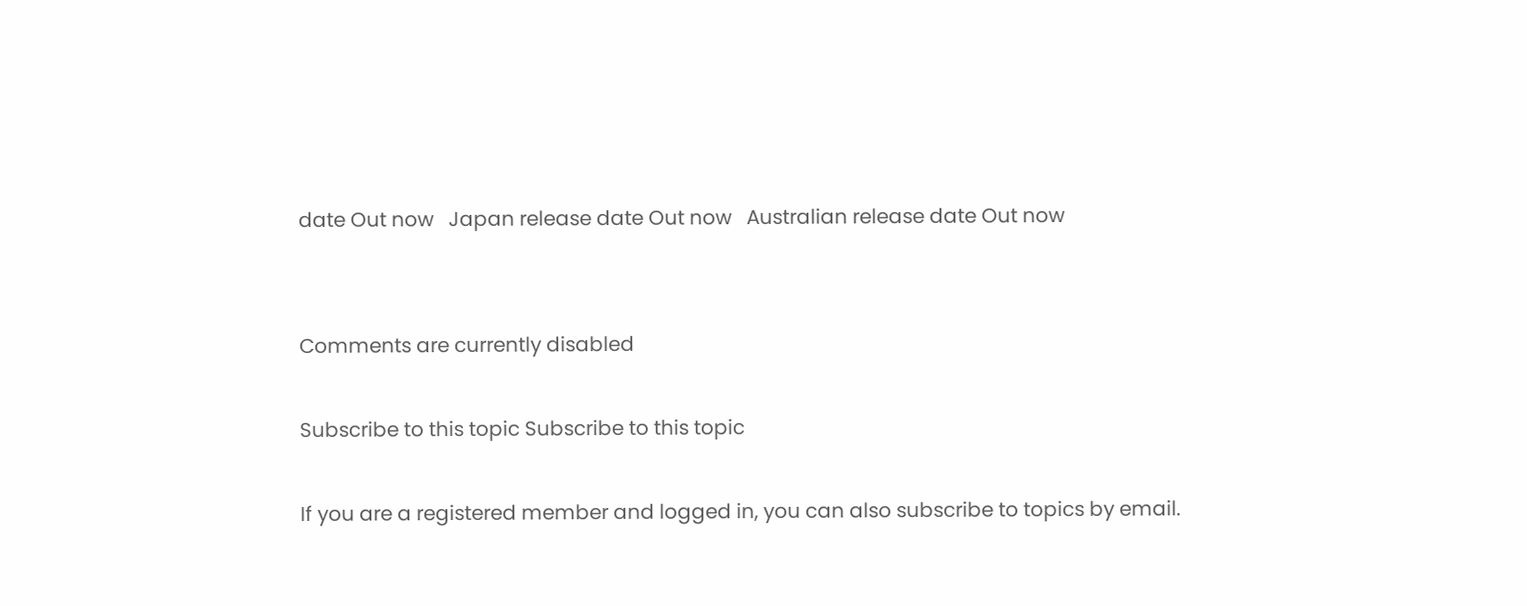date Out now   Japan release date Out now   Australian release date Out now


Comments are currently disabled

Subscribe to this topic Subscribe to this topic

If you are a registered member and logged in, you can also subscribe to topics by email.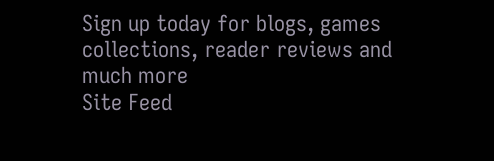Sign up today for blogs, games collections, reader reviews and much more
Site Feed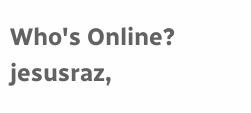Who's Online?
jesusraz,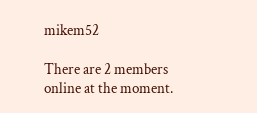mikem52

There are 2 members online at the moment.